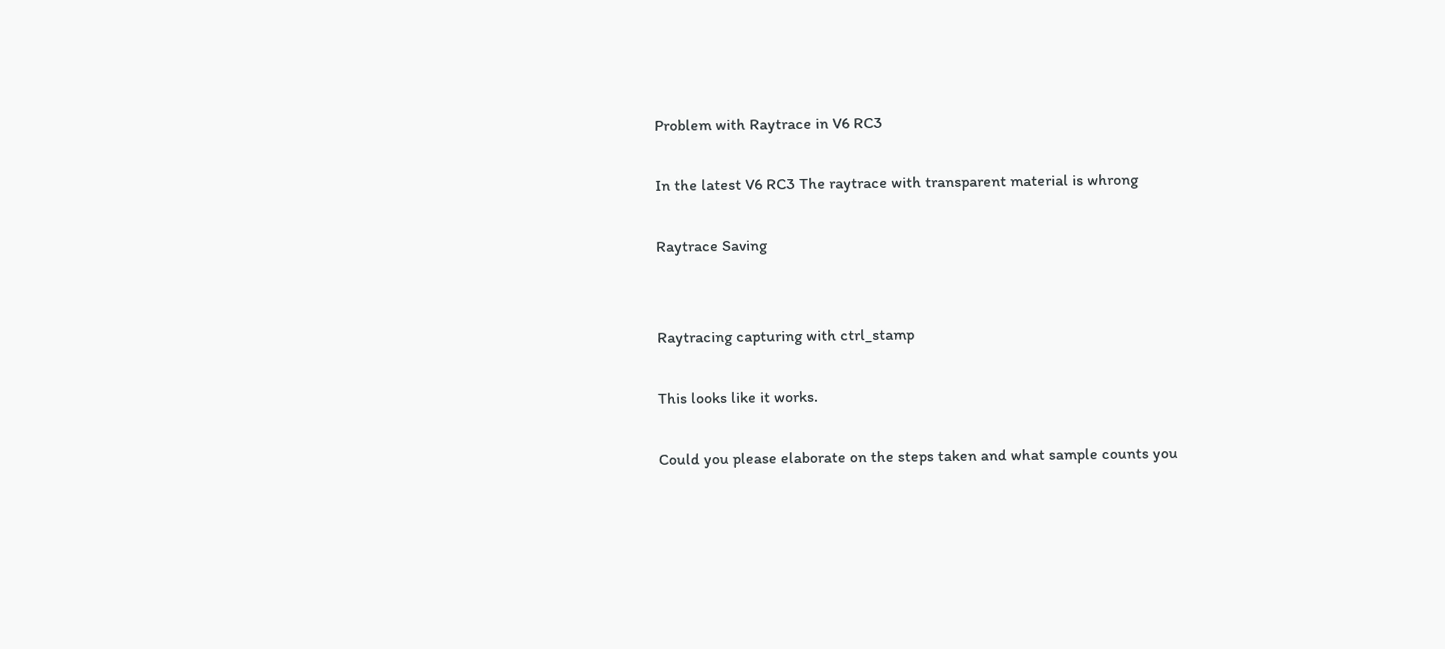Problem with Raytrace in V6 RC3

In the latest V6 RC3 The raytrace with transparent material is whrong

Raytrace Saving


Raytracing capturing with ctrl_stamp

This looks like it works.

Could you please elaborate on the steps taken and what sample counts you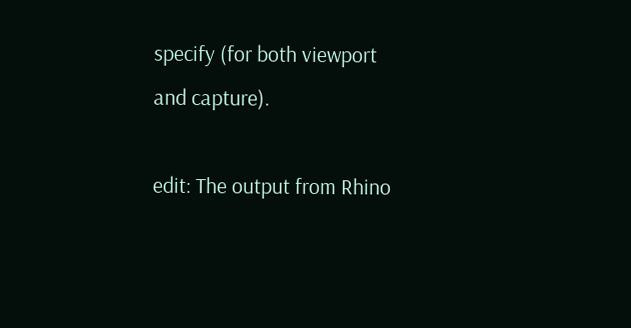specify (for both viewport and capture).

edit: The output from Rhino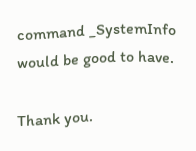command _SystemInfo would be good to have.

Thank you.